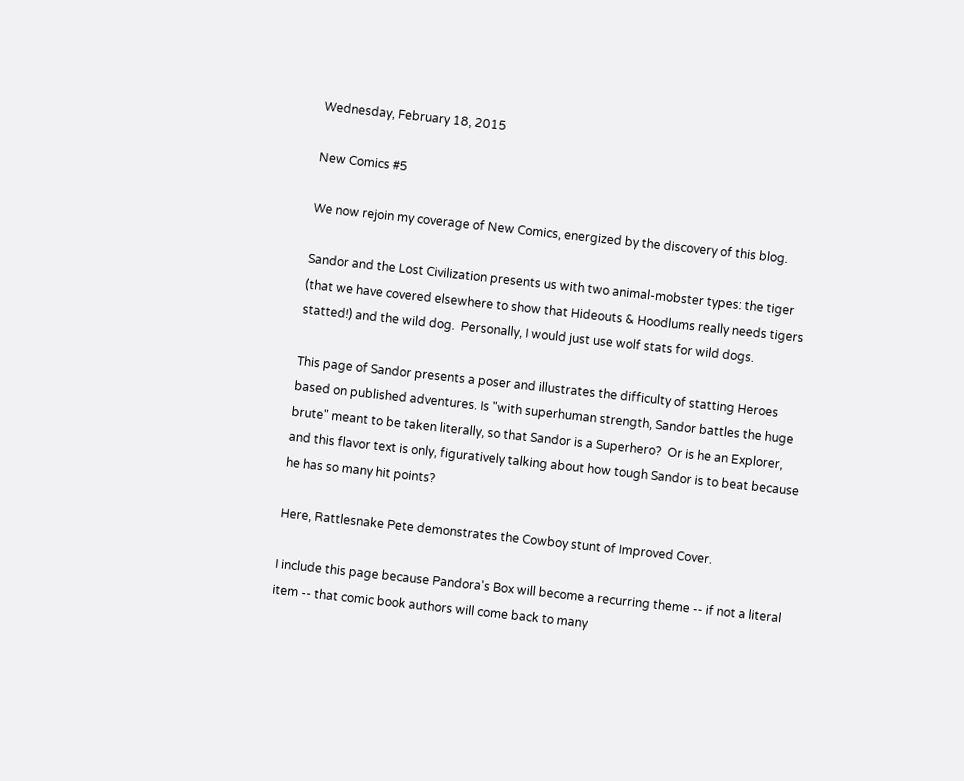Wednesday, February 18, 2015

New Comics #5

We now rejoin my coverage of New Comics, energized by the discovery of this blog.

Sandor and the Lost Civilization presents us with two animal-mobster types: the tiger (that we have covered elsewhere to show that Hideouts & Hoodlums really needs tigers statted!) and the wild dog.  Personally, I would just use wolf stats for wild dogs.

This page of Sandor presents a poser and illustrates the difficulty of statting Heroes based on published adventures. Is "with superhuman strength, Sandor battles the huge brute" meant to be taken literally, so that Sandor is a Superhero?  Or is he an Explorer, and this flavor text is only, figuratively talking about how tough Sandor is to beat because he has so many hit points?

Here, Rattlesnake Pete demonstrates the Cowboy stunt of Improved Cover.

I include this page because Pandora's Box will become a recurring theme -- if not a literal item -- that comic book authors will come back to many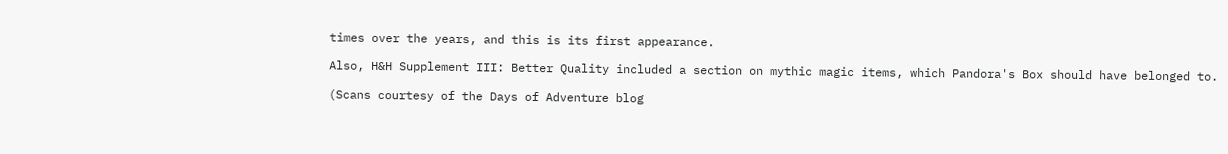times over the years, and this is its first appearance.

Also, H&H Supplement III: Better Quality included a section on mythic magic items, which Pandora's Box should have belonged to.

(Scans courtesy of the Days of Adventure blog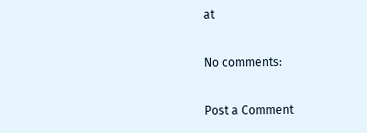at

No comments:

Post a Comment